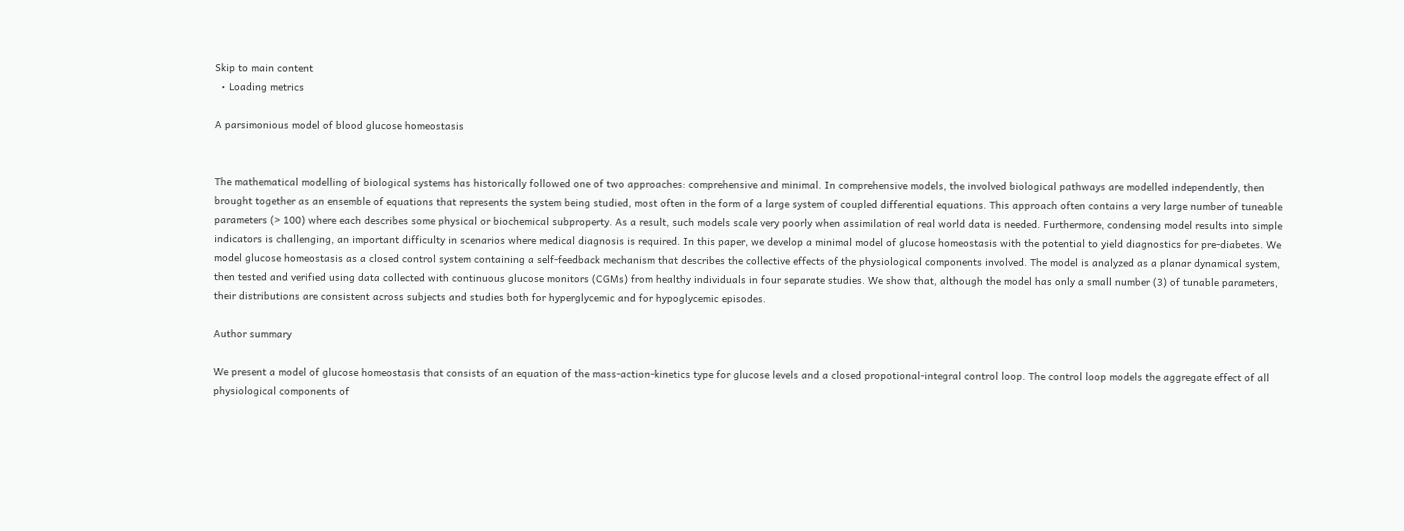Skip to main content
  • Loading metrics

A parsimonious model of blood glucose homeostasis


The mathematical modelling of biological systems has historically followed one of two approaches: comprehensive and minimal. In comprehensive models, the involved biological pathways are modelled independently, then brought together as an ensemble of equations that represents the system being studied, most often in the form of a large system of coupled differential equations. This approach often contains a very large number of tuneable parameters (> 100) where each describes some physical or biochemical subproperty. As a result, such models scale very poorly when assimilation of real world data is needed. Furthermore, condensing model results into simple indicators is challenging, an important difficulty in scenarios where medical diagnosis is required. In this paper, we develop a minimal model of glucose homeostasis with the potential to yield diagnostics for pre-diabetes. We model glucose homeostasis as a closed control system containing a self-feedback mechanism that describes the collective effects of the physiological components involved. The model is analyzed as a planar dynamical system, then tested and verified using data collected with continuous glucose monitors (CGMs) from healthy individuals in four separate studies. We show that, although the model has only a small number (3) of tunable parameters, their distributions are consistent across subjects and studies both for hyperglycemic and for hypoglycemic episodes.

Author summary

We present a model of glucose homeostasis that consists of an equation of the mass-action-kinetics type for glucose levels and a closed propotional-integral control loop. The control loop models the aggregate effect of all physiological components of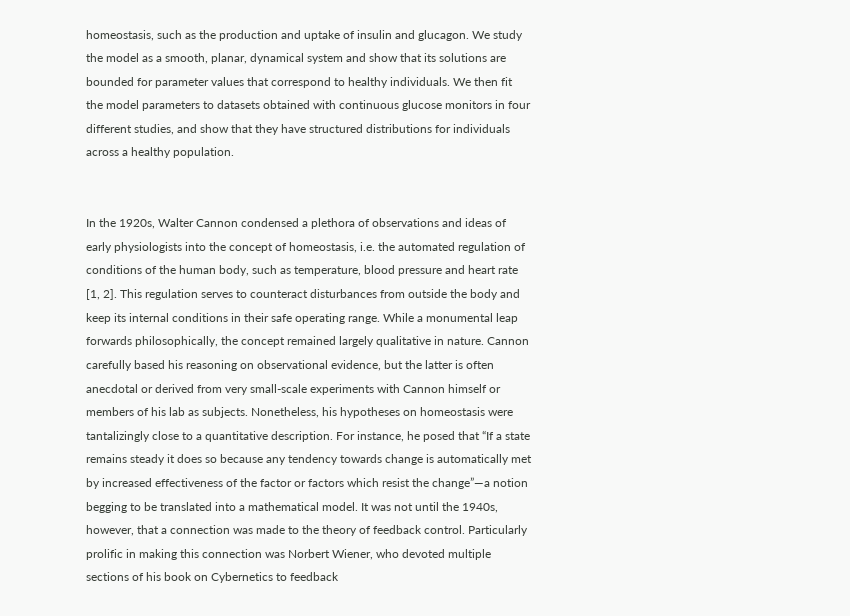homeostasis, such as the production and uptake of insulin and glucagon. We study the model as a smooth, planar, dynamical system and show that its solutions are bounded for parameter values that correspond to healthy individuals. We then fit the model parameters to datasets obtained with continuous glucose monitors in four different studies, and show that they have structured distributions for individuals across a healthy population.


In the 1920s, Walter Cannon condensed a plethora of observations and ideas of early physiologists into the concept of homeostasis, i.e. the automated regulation of conditions of the human body, such as temperature, blood pressure and heart rate [1, 2]. This regulation serves to counteract disturbances from outside the body and keep its internal conditions in their safe operating range. While a monumental leap forwards philosophically, the concept remained largely qualitative in nature. Cannon carefully based his reasoning on observational evidence, but the latter is often anecdotal or derived from very small-scale experiments with Cannon himself or members of his lab as subjects. Nonetheless, his hypotheses on homeostasis were tantalizingly close to a quantitative description. For instance, he posed that “If a state remains steady it does so because any tendency towards change is automatically met by increased effectiveness of the factor or factors which resist the change”—a notion begging to be translated into a mathematical model. It was not until the 1940s, however, that a connection was made to the theory of feedback control. Particularly prolific in making this connection was Norbert Wiener, who devoted multiple sections of his book on Cybernetics to feedback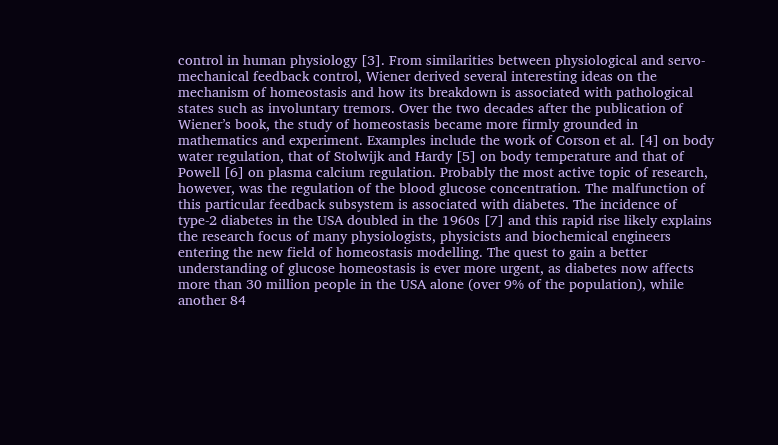control in human physiology [3]. From similarities between physiological and servo-mechanical feedback control, Wiener derived several interesting ideas on the mechanism of homeostasis and how its breakdown is associated with pathological states such as involuntary tremors. Over the two decades after the publication of Wiener’s book, the study of homeostasis became more firmly grounded in mathematics and experiment. Examples include the work of Corson et al. [4] on body water regulation, that of Stolwijk and Hardy [5] on body temperature and that of Powell [6] on plasma calcium regulation. Probably the most active topic of research, however, was the regulation of the blood glucose concentration. The malfunction of this particular feedback subsystem is associated with diabetes. The incidence of type-2 diabetes in the USA doubled in the 1960s [7] and this rapid rise likely explains the research focus of many physiologists, physicists and biochemical engineers entering the new field of homeostasis modelling. The quest to gain a better understanding of glucose homeostasis is ever more urgent, as diabetes now affects more than 30 million people in the USA alone (over 9% of the population), while another 84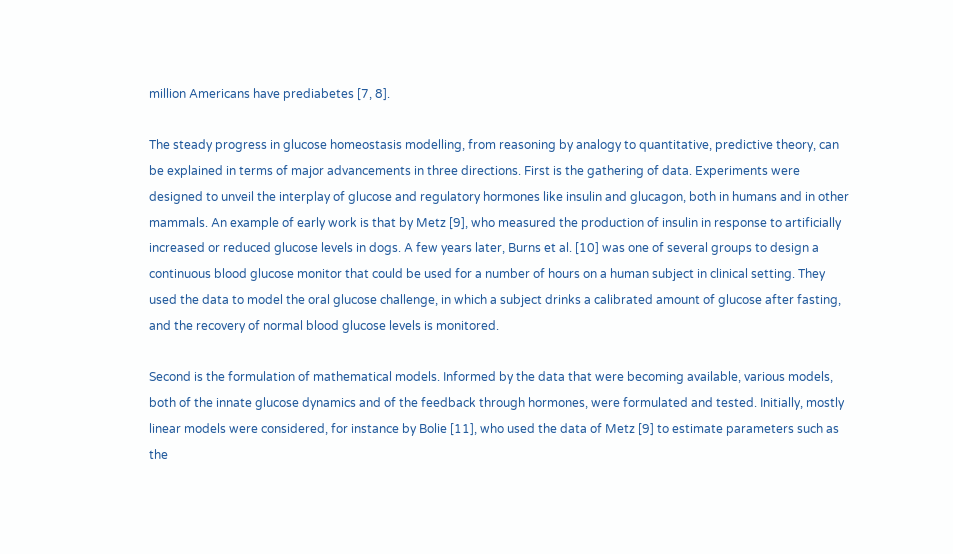million Americans have prediabetes [7, 8].

The steady progress in glucose homeostasis modelling, from reasoning by analogy to quantitative, predictive theory, can be explained in terms of major advancements in three directions. First is the gathering of data. Experiments were designed to unveil the interplay of glucose and regulatory hormones like insulin and glucagon, both in humans and in other mammals. An example of early work is that by Metz [9], who measured the production of insulin in response to artificially increased or reduced glucose levels in dogs. A few years later, Burns et al. [10] was one of several groups to design a continuous blood glucose monitor that could be used for a number of hours on a human subject in clinical setting. They used the data to model the oral glucose challenge, in which a subject drinks a calibrated amount of glucose after fasting, and the recovery of normal blood glucose levels is monitored.

Second is the formulation of mathematical models. Informed by the data that were becoming available, various models, both of the innate glucose dynamics and of the feedback through hormones, were formulated and tested. Initially, mostly linear models were considered, for instance by Bolie [11], who used the data of Metz [9] to estimate parameters such as the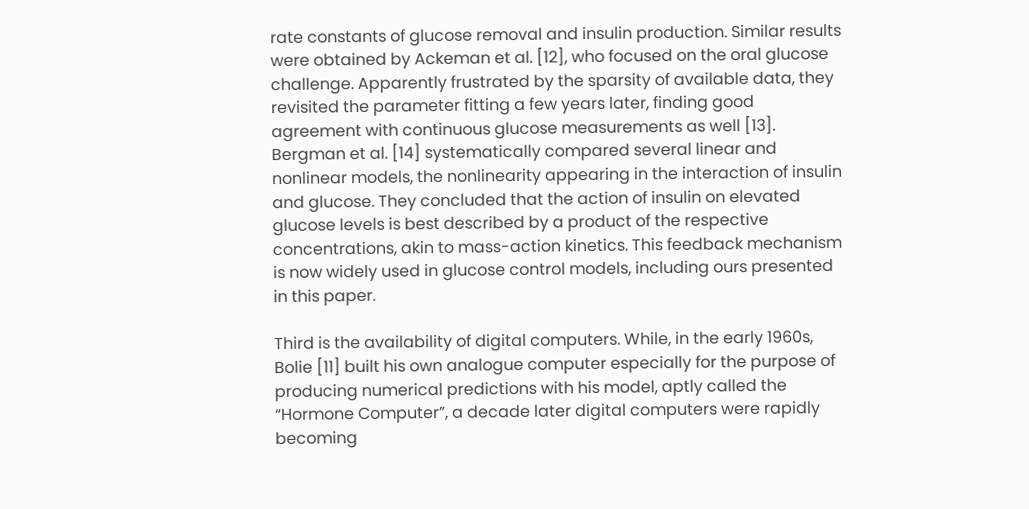rate constants of glucose removal and insulin production. Similar results were obtained by Ackeman et al. [12], who focused on the oral glucose challenge. Apparently frustrated by the sparsity of available data, they revisited the parameter fitting a few years later, finding good agreement with continuous glucose measurements as well [13]. Bergman et al. [14] systematically compared several linear and nonlinear models, the nonlinearity appearing in the interaction of insulin and glucose. They concluded that the action of insulin on elevated glucose levels is best described by a product of the respective concentrations, akin to mass-action kinetics. This feedback mechanism is now widely used in glucose control models, including ours presented in this paper.

Third is the availability of digital computers. While, in the early 1960s, Bolie [11] built his own analogue computer especially for the purpose of producing numerical predictions with his model, aptly called the “Hormone Computer”, a decade later digital computers were rapidly becoming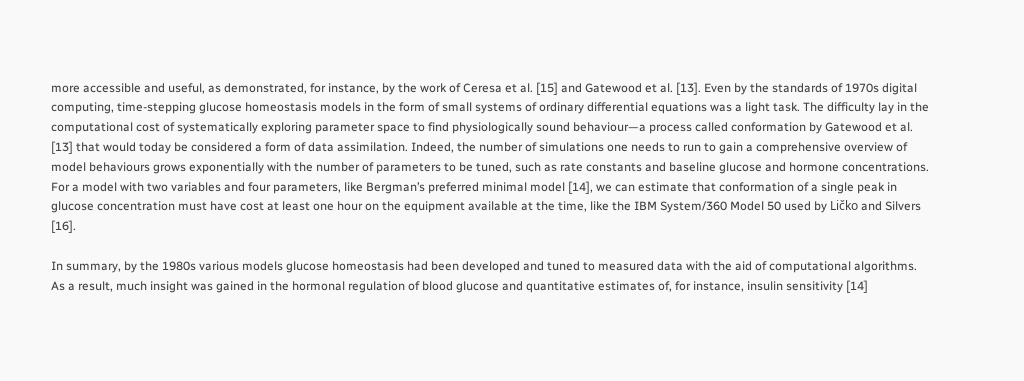more accessible and useful, as demonstrated, for instance, by the work of Ceresa et al. [15] and Gatewood et al. [13]. Even by the standards of 1970s digital computing, time-stepping glucose homeostasis models in the form of small systems of ordinary differential equations was a light task. The difficulty lay in the computational cost of systematically exploring parameter space to find physiologically sound behaviour—a process called conformation by Gatewood et al. [13] that would today be considered a form of data assimilation. Indeed, the number of simulations one needs to run to gain a comprehensive overview of model behaviours grows exponentially with the number of parameters to be tuned, such as rate constants and baseline glucose and hormone concentrations. For a model with two variables and four parameters, like Bergman’s preferred minimal model [14], we can estimate that conformation of a single peak in glucose concentration must have cost at least one hour on the equipment available at the time, like the IBM System/360 Model 50 used by Ličko and Silvers [16].

In summary, by the 1980s various models glucose homeostasis had been developed and tuned to measured data with the aid of computational algorithms. As a result, much insight was gained in the hormonal regulation of blood glucose and quantitative estimates of, for instance, insulin sensitivity [14]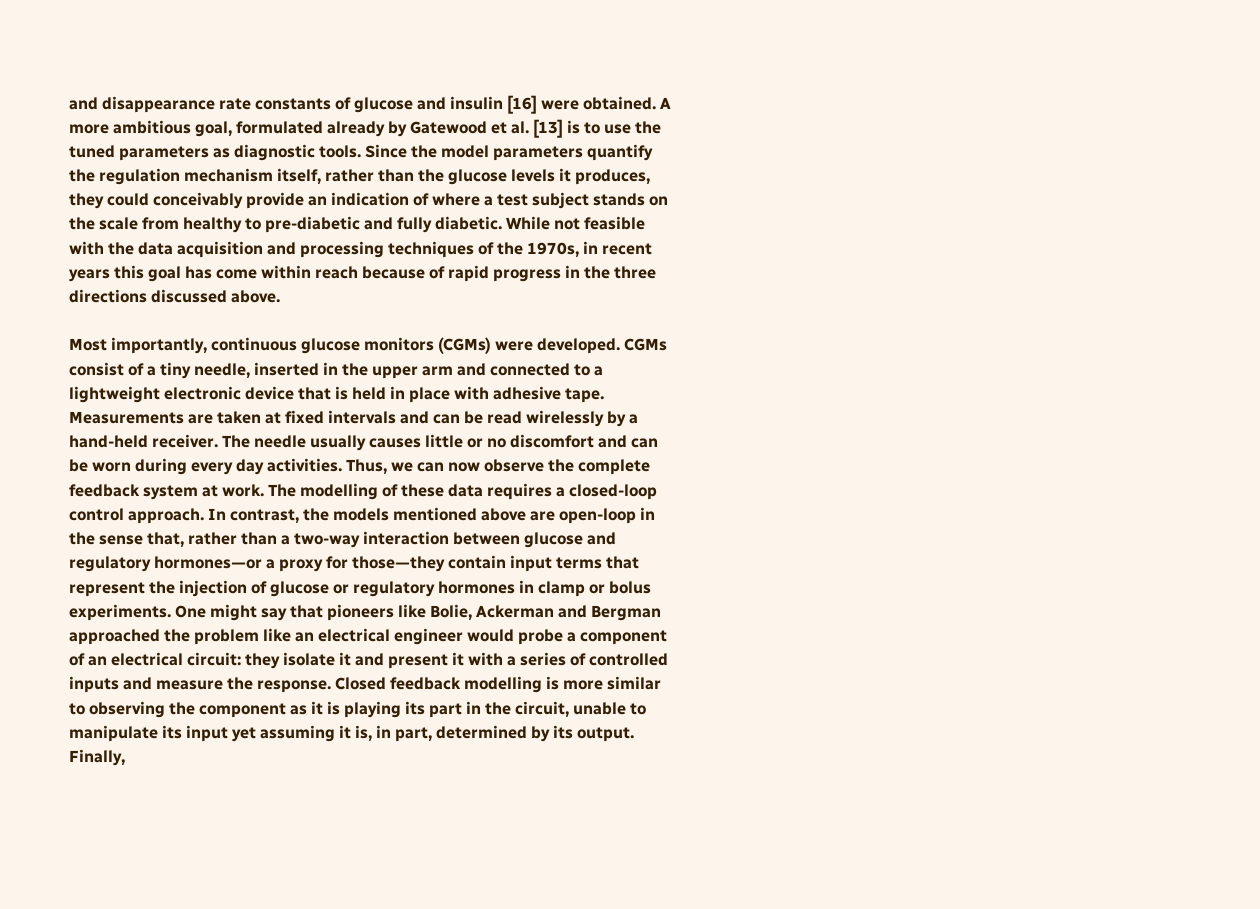and disappearance rate constants of glucose and insulin [16] were obtained. A more ambitious goal, formulated already by Gatewood et al. [13] is to use the tuned parameters as diagnostic tools. Since the model parameters quantify the regulation mechanism itself, rather than the glucose levels it produces, they could conceivably provide an indication of where a test subject stands on the scale from healthy to pre-diabetic and fully diabetic. While not feasible with the data acquisition and processing techniques of the 1970s, in recent years this goal has come within reach because of rapid progress in the three directions discussed above.

Most importantly, continuous glucose monitors (CGMs) were developed. CGMs consist of a tiny needle, inserted in the upper arm and connected to a lightweight electronic device that is held in place with adhesive tape. Measurements are taken at fixed intervals and can be read wirelessly by a hand-held receiver. The needle usually causes little or no discomfort and can be worn during every day activities. Thus, we can now observe the complete feedback system at work. The modelling of these data requires a closed-loop control approach. In contrast, the models mentioned above are open-loop in the sense that, rather than a two-way interaction between glucose and regulatory hormones—or a proxy for those—they contain input terms that represent the injection of glucose or regulatory hormones in clamp or bolus experiments. One might say that pioneers like Bolie, Ackerman and Bergman approached the problem like an electrical engineer would probe a component of an electrical circuit: they isolate it and present it with a series of controlled inputs and measure the response. Closed feedback modelling is more similar to observing the component as it is playing its part in the circuit, unable to manipulate its input yet assuming it is, in part, determined by its output. Finally,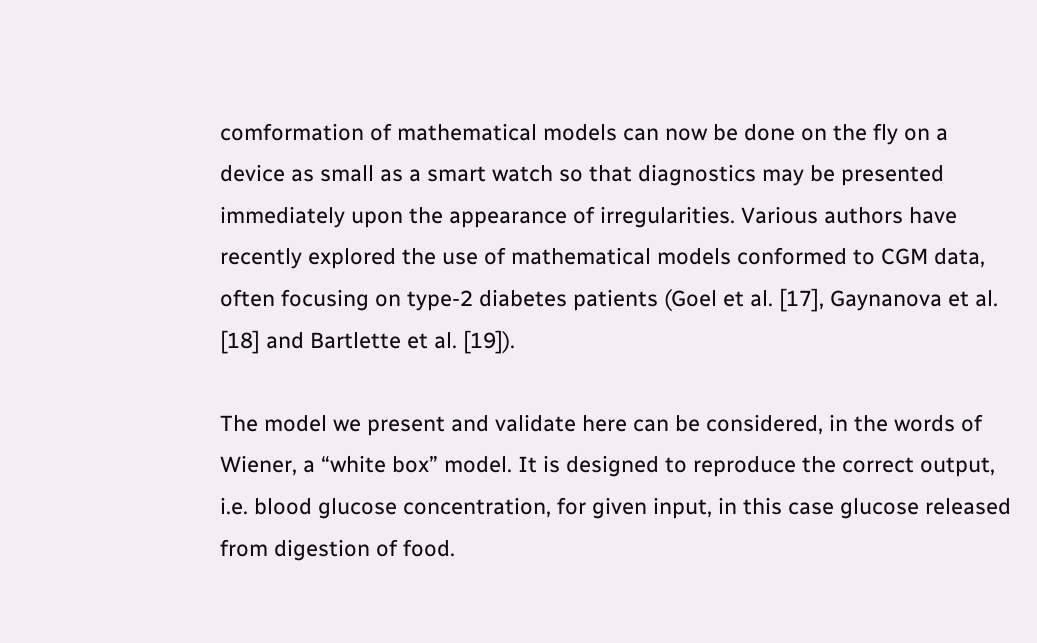comformation of mathematical models can now be done on the fly on a device as small as a smart watch so that diagnostics may be presented immediately upon the appearance of irregularities. Various authors have recently explored the use of mathematical models conformed to CGM data, often focusing on type-2 diabetes patients (Goel et al. [17], Gaynanova et al. [18] and Bartlette et al. [19]).

The model we present and validate here can be considered, in the words of Wiener, a “white box” model. It is designed to reproduce the correct output, i.e. blood glucose concentration, for given input, in this case glucose released from digestion of food.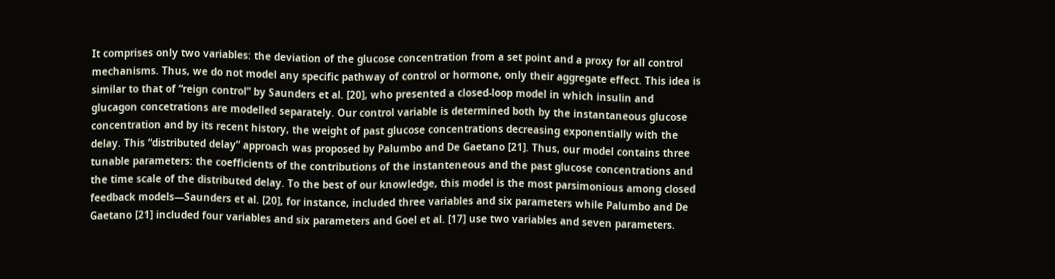It comprises only two variables: the deviation of the glucose concentration from a set point and a proxy for all control mechanisms. Thus, we do not model any specific pathway of control or hormone, only their aggregate effect. This idea is similar to that of “reign control” by Saunders et al. [20], who presented a closed-loop model in which insulin and glucagon concetrations are modelled separately. Our control variable is determined both by the instantaneous glucose concentration and by its recent history, the weight of past glucose concentrations decreasing exponentially with the delay. This “distributed delay” approach was proposed by Palumbo and De Gaetano [21]. Thus, our model contains three tunable parameters: the coefficients of the contributions of the instanteneous and the past glucose concentrations and the time scale of the distributed delay. To the best of our knowledge, this model is the most parsimonious among closed feedback models—Saunders et al. [20], for instance, included three variables and six parameters while Palumbo and De Gaetano [21] included four variables and six parameters and Goel et al. [17] use two variables and seven parameters.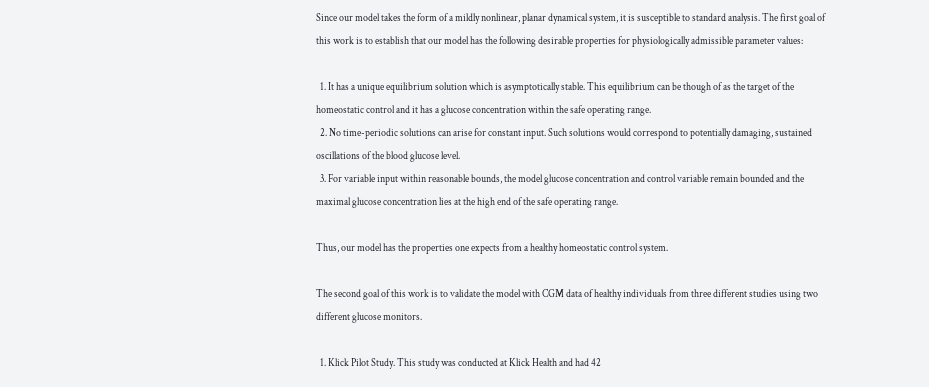Since our model takes the form of a mildly nonlinear, planar dynamical system, it is susceptible to standard analysis. The first goal of this work is to establish that our model has the following desirable properties for physiologically admissible parameter values:

  1. It has a unique equilibrium solution which is asymptotically stable. This equilibrium can be though of as the target of the homeostatic control and it has a glucose concentration within the safe operating range.
  2. No time-periodic solutions can arise for constant input. Such solutions would correspond to potentially damaging, sustained oscillations of the blood glucose level.
  3. For variable input within reasonable bounds, the model glucose concentration and control variable remain bounded and the maximal glucose concentration lies at the high end of the safe operating range.

Thus, our model has the properties one expects from a healthy homeostatic control system.

The second goal of this work is to validate the model with CGM data of healthy individuals from three different studies using two different glucose monitors.

  1. Klick Pilot Study. This study was conducted at Klick Health and had 42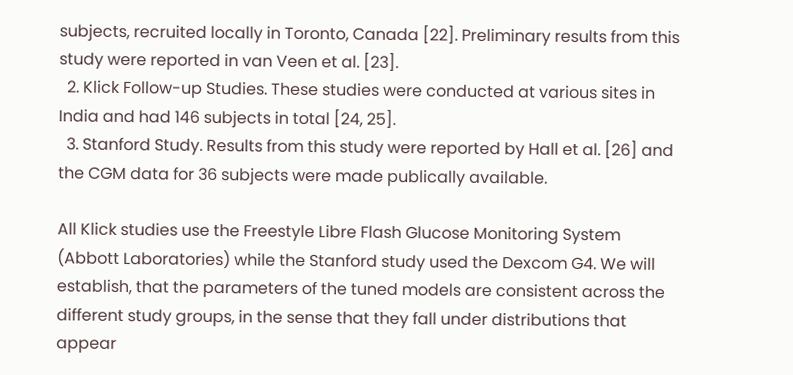subjects, recruited locally in Toronto, Canada [22]. Preliminary results from this study were reported in van Veen et al. [23].
  2. Klick Follow-up Studies. These studies were conducted at various sites in India and had 146 subjects in total [24, 25].
  3. Stanford Study. Results from this study were reported by Hall et al. [26] and the CGM data for 36 subjects were made publically available.

All Klick studies use the Freestyle Libre Flash Glucose Monitoring System (Abbott Laboratories) while the Stanford study used the Dexcom G4. We will establish, that the parameters of the tuned models are consistent across the different study groups, in the sense that they fall under distributions that appear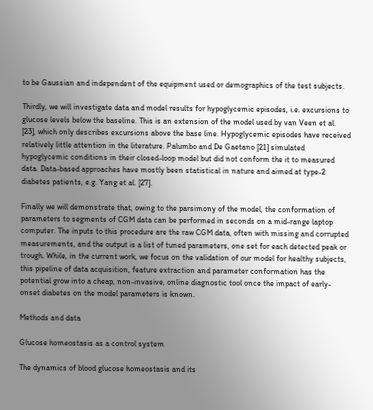to be Gaussian and independent of the equipment used or demographics of the test subjects.

Thirdly, we will investigate data and model results for hypoglycemic episodes, i.e. excursions to glucose levels below the baseline. This is an extension of the model used by van Veen et al. [23], which only describes excursions above the base line. Hypoglycemic episodes have received relatively little attention in the literature. Palumbo and De Gaetano [21] simulated hypoglycemic conditions in their closed-loop model but did not conform the it to measured data. Data-based approaches have mostly been statistical in nature and aimed at type-2 diabetes patients, e.g. Yang et al. [27].

Finally we will demonstrate that, owing to the parsimony of the model, the conformation of parameters to segments of CGM data can be performed in seconds on a mid-range laptop computer. The inputs to this procedure are the raw CGM data, often with missing and corrupted measurements, and the output is a list of tuned parameters, one set for each detected peak or trough. While, in the current work, we focus on the validation of our model for healthy subjects, this pipeline of data acquisition, feature extraction and parameter conformation has the potential grow into a cheap, non-invasive, online diagnostic tool once the impact of early-onset diabetes on the model parameters is known.

Methods and data

Glucose homeostasis as a control system

The dynamics of blood glucose homeostasis and its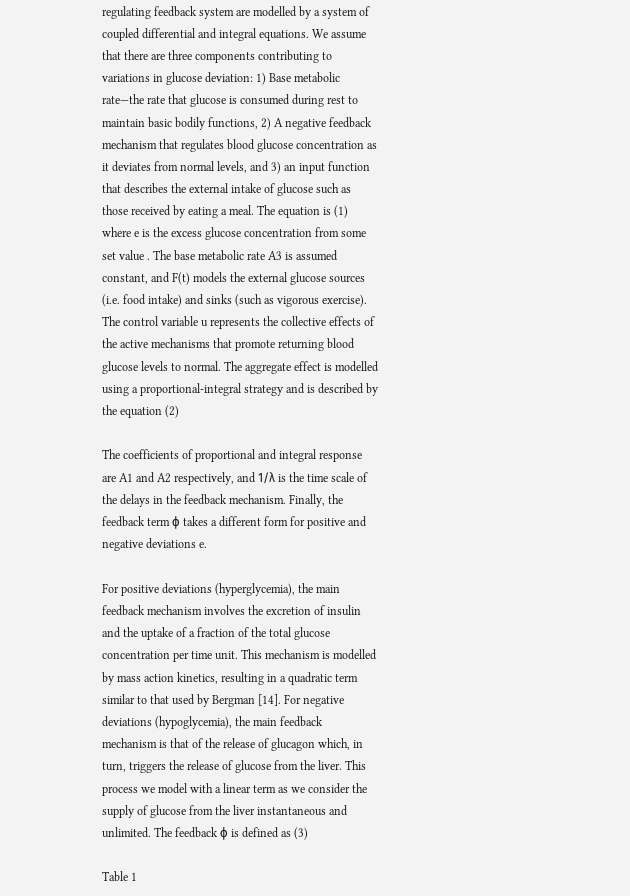regulating feedback system are modelled by a system of coupled differential and integral equations. We assume that there are three components contributing to variations in glucose deviation: 1) Base metabolic rate—the rate that glucose is consumed during rest to maintain basic bodily functions, 2) A negative feedback mechanism that regulates blood glucose concentration as it deviates from normal levels, and 3) an input function that describes the external intake of glucose such as those received by eating a meal. The equation is (1) where e is the excess glucose concentration from some set value . The base metabolic rate A3 is assumed constant, and F(t) models the external glucose sources (i.e. food intake) and sinks (such as vigorous exercise). The control variable u represents the collective effects of the active mechanisms that promote returning blood glucose levels to normal. The aggregate effect is modelled using a proportional-integral strategy and is described by the equation (2)

The coefficients of proportional and integral response are A1 and A2 respectively, and 1/λ is the time scale of the delays in the feedback mechanism. Finally, the feedback term ϕ takes a different form for positive and negative deviations e.

For positive deviations (hyperglycemia), the main feedback mechanism involves the excretion of insulin and the uptake of a fraction of the total glucose concentration per time unit. This mechanism is modelled by mass action kinetics, resulting in a quadratic term similar to that used by Bergman [14]. For negative deviations (hypoglycemia), the main feedback mechanism is that of the release of glucagon which, in turn, triggers the release of glucose from the liver. This process we model with a linear term as we consider the supply of glucose from the liver instantaneous and unlimited. The feedback ϕ is defined as (3)

Table 1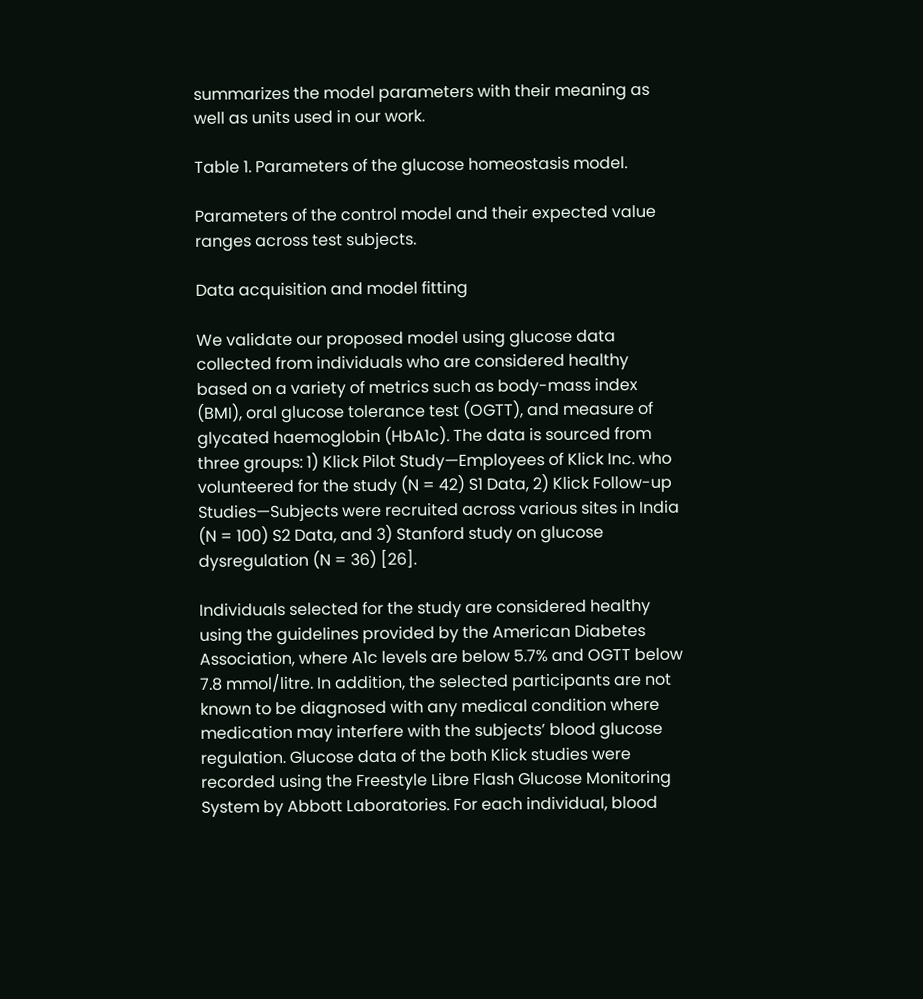summarizes the model parameters with their meaning as well as units used in our work.

Table 1. Parameters of the glucose homeostasis model.

Parameters of the control model and their expected value ranges across test subjects.

Data acquisition and model fitting

We validate our proposed model using glucose data collected from individuals who are considered healthy based on a variety of metrics such as body-mass index (BMI), oral glucose tolerance test (OGTT), and measure of glycated haemoglobin (HbA1c). The data is sourced from three groups: 1) Klick Pilot Study—Employees of Klick Inc. who volunteered for the study (N = 42) S1 Data, 2) Klick Follow-up Studies—Subjects were recruited across various sites in India (N = 100) S2 Data, and 3) Stanford study on glucose dysregulation (N = 36) [26].

Individuals selected for the study are considered healthy using the guidelines provided by the American Diabetes Association, where A1c levels are below 5.7% and OGTT below 7.8 mmol/litre. In addition, the selected participants are not known to be diagnosed with any medical condition where medication may interfere with the subjects’ blood glucose regulation. Glucose data of the both Klick studies were recorded using the Freestyle Libre Flash Glucose Monitoring System by Abbott Laboratories. For each individual, blood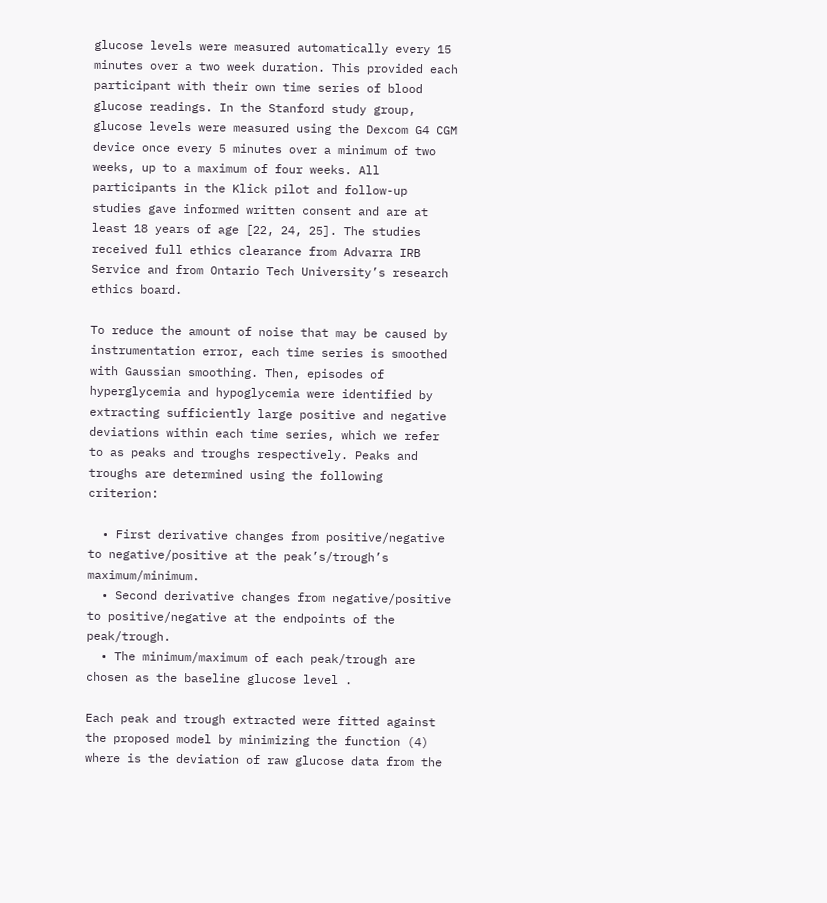glucose levels were measured automatically every 15 minutes over a two week duration. This provided each participant with their own time series of blood glucose readings. In the Stanford study group, glucose levels were measured using the Dexcom G4 CGM device once every 5 minutes over a minimum of two weeks, up to a maximum of four weeks. All participants in the Klick pilot and follow-up studies gave informed written consent and are at least 18 years of age [22, 24, 25]. The studies received full ethics clearance from Advarra IRB Service and from Ontario Tech University’s research ethics board.

To reduce the amount of noise that may be caused by instrumentation error, each time series is smoothed with Gaussian smoothing. Then, episodes of hyperglycemia and hypoglycemia were identified by extracting sufficiently large positive and negative deviations within each time series, which we refer to as peaks and troughs respectively. Peaks and troughs are determined using the following criterion:

  • First derivative changes from positive/negative to negative/positive at the peak’s/trough’s maximum/minimum.
  • Second derivative changes from negative/positive to positive/negative at the endpoints of the peak/trough.
  • The minimum/maximum of each peak/trough are chosen as the baseline glucose level .

Each peak and trough extracted were fitted against the proposed model by minimizing the function (4) where is the deviation of raw glucose data from the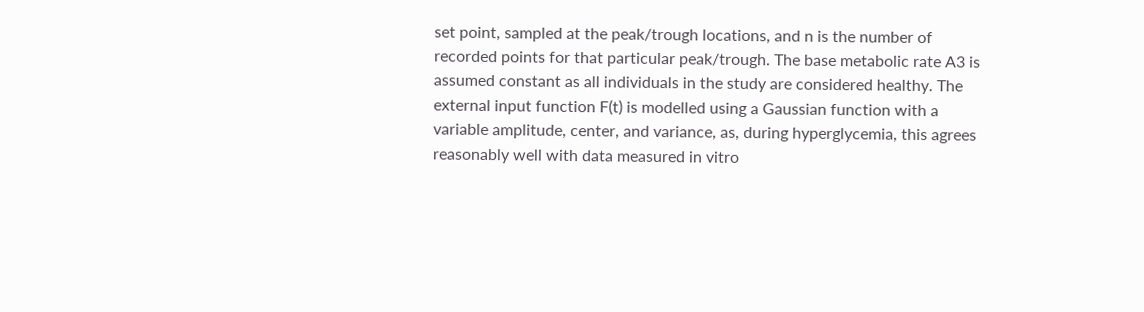set point, sampled at the peak/trough locations, and n is the number of recorded points for that particular peak/trough. The base metabolic rate A3 is assumed constant as all individuals in the study are considered healthy. The external input function F(t) is modelled using a Gaussian function with a variable amplitude, center, and variance, as, during hyperglycemia, this agrees reasonably well with data measured in vitro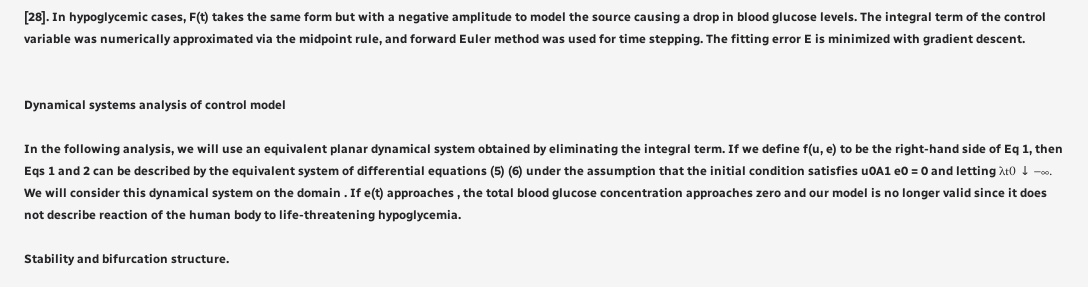[28]. In hypoglycemic cases, F(t) takes the same form but with a negative amplitude to model the source causing a drop in blood glucose levels. The integral term of the control variable was numerically approximated via the midpoint rule, and forward Euler method was used for time stepping. The fitting error E is minimized with gradient descent.


Dynamical systems analysis of control model

In the following analysis, we will use an equivalent planar dynamical system obtained by eliminating the integral term. If we define f(u, e) to be the right-hand side of Eq 1, then Eqs 1 and 2 can be described by the equivalent system of differential equations (5) (6) under the assumption that the initial condition satisfies u0A1 e0 = 0 and letting λt0 ↓ −∞. We will consider this dynamical system on the domain . If e(t) approaches , the total blood glucose concentration approaches zero and our model is no longer valid since it does not describe reaction of the human body to life-threatening hypoglycemia.

Stability and bifurcation structure.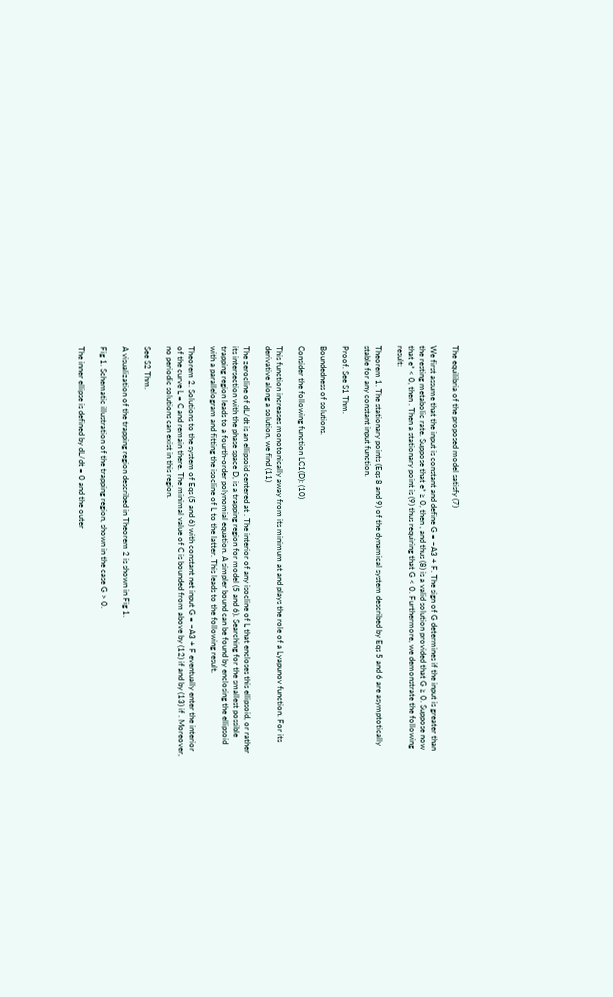The equilibria of the proposed model satisfy (7)

We first assume that the input is constant and define G = −A3 + F. The sign of G determines if the input is greater than the resting metabolic rate. Suppose that e* ≥ 0, then , and thus (8) is a valid solution provided that G ≥ 0. Suppose now that e* < 0, then . Then a stationary point is (9) thus requiring that G < 0. Furthermore, we demonstrate the following result:

Theorem 1. The stationary points (Eqs 8 and 9) of the dynamical system described by Eqs 5 and 6 are asymptotically stable for any constant input function.

Proof. See S1 Thm.

Boundedness of solutions.

Consider the following function LC1(D): (10)

This function increases monotonically away from its minimum at and plays the role of a Lyapunov function. For its derivative along a solution, we find (11)

The zerocline of dL/dt is an ellipsoid centered at . The interior of any isocline of L that encloses this ellipsoid, or rather its intersection with the phase space D, is a trapping region for model (5 and 6). Searching for the smallest possible trapping region leads to a fourth-order polynomial equation. A simpler bound can be found by enclosing the ellipsoid with a parallelogram and fitting the isocline of L to the latter. This leads to the following result.

Theorem 2. Solutions to the system of Eqs (5 and 6) with constant net input G = −A3 + F eventually enter the interior of the curve L = C and remain there. The minimal value of C is bounded from above by (12) if and by (13) if . Moreover, no periodic solutions can exist in this region.

See S2 Thm.

A visualization of the trapping region described in Theorem 2 is shown in Fig 1.

Fig 1. Schematic illustration of the trapping region, shown in the case G > 0.

The inner ellipse is defined by dL/dt = 0 and the outer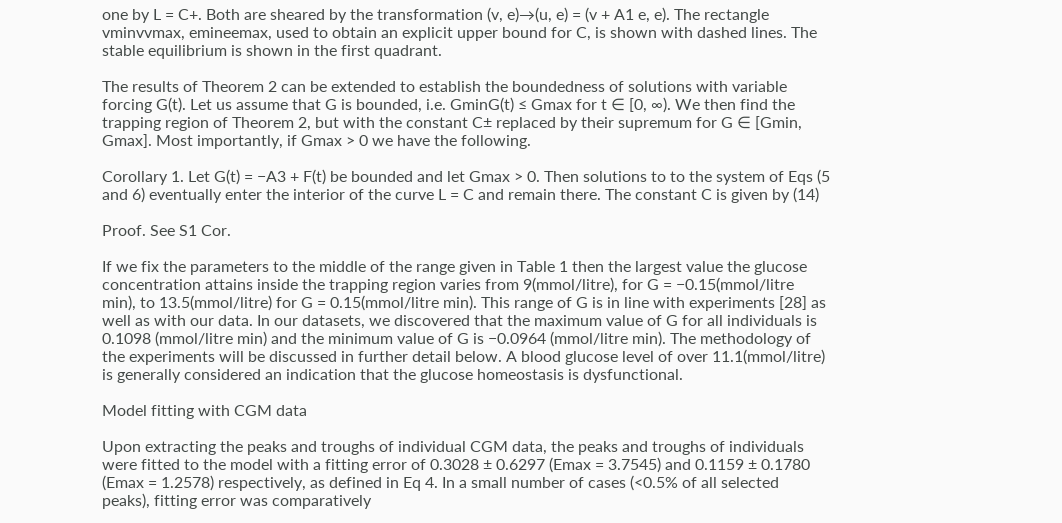one by L = C+. Both are sheared by the transformation (v, e)→(u, e) = (v + A1 e, e). The rectangle vminvvmax, emineemax, used to obtain an explicit upper bound for C, is shown with dashed lines. The stable equilibrium is shown in the first quadrant.

The results of Theorem 2 can be extended to establish the boundedness of solutions with variable forcing G(t). Let us assume that G is bounded, i.e. GminG(t) ≤ Gmax for t ∈ [0, ∞). We then find the trapping region of Theorem 2, but with the constant C± replaced by their supremum for G ∈ [Gmin, Gmax]. Most importantly, if Gmax > 0 we have the following.

Corollary 1. Let G(t) = −A3 + F(t) be bounded and let Gmax > 0. Then solutions to to the system of Eqs (5 and 6) eventually enter the interior of the curve L = C and remain there. The constant C is given by (14)

Proof. See S1 Cor.

If we fix the parameters to the middle of the range given in Table 1 then the largest value the glucose concentration attains inside the trapping region varies from 9(mmol/litre), for G = −0.15(mmol/litre min), to 13.5(mmol/litre) for G = 0.15(mmol/litre min). This range of G is in line with experiments [28] as well as with our data. In our datasets, we discovered that the maximum value of G for all individuals is 0.1098 (mmol/litre min) and the minimum value of G is −0.0964 (mmol/litre min). The methodology of the experiments will be discussed in further detail below. A blood glucose level of over 11.1(mmol/litre) is generally considered an indication that the glucose homeostasis is dysfunctional.

Model fitting with CGM data

Upon extracting the peaks and troughs of individual CGM data, the peaks and troughs of individuals were fitted to the model with a fitting error of 0.3028 ± 0.6297 (Emax = 3.7545) and 0.1159 ± 0.1780 (Emax = 1.2578) respectively, as defined in Eq 4. In a small number of cases (<0.5% of all selected peaks), fitting error was comparatively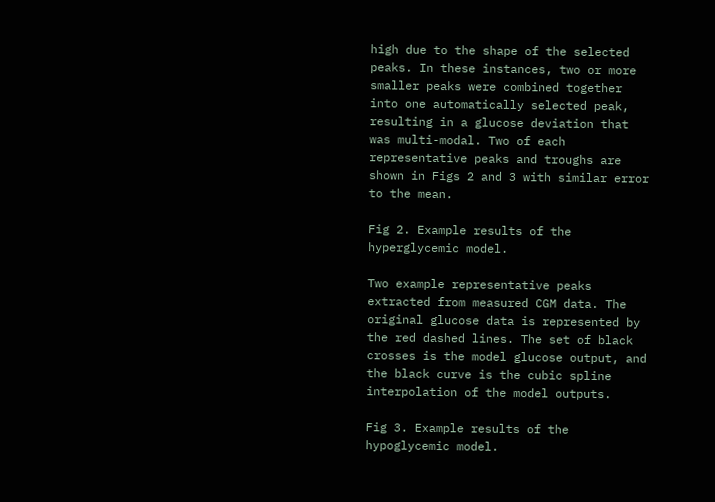high due to the shape of the selected peaks. In these instances, two or more smaller peaks were combined together into one automatically selected peak, resulting in a glucose deviation that was multi-modal. Two of each representative peaks and troughs are shown in Figs 2 and 3 with similar error to the mean.

Fig 2. Example results of the hyperglycemic model.

Two example representative peaks extracted from measured CGM data. The original glucose data is represented by the red dashed lines. The set of black crosses is the model glucose output, and the black curve is the cubic spline interpolation of the model outputs.

Fig 3. Example results of the hypoglycemic model.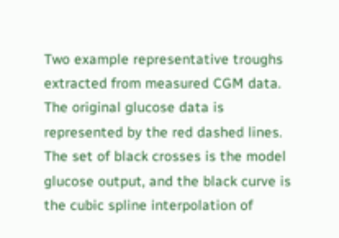Two example representative troughs extracted from measured CGM data. The original glucose data is represented by the red dashed lines. The set of black crosses is the model glucose output, and the black curve is the cubic spline interpolation of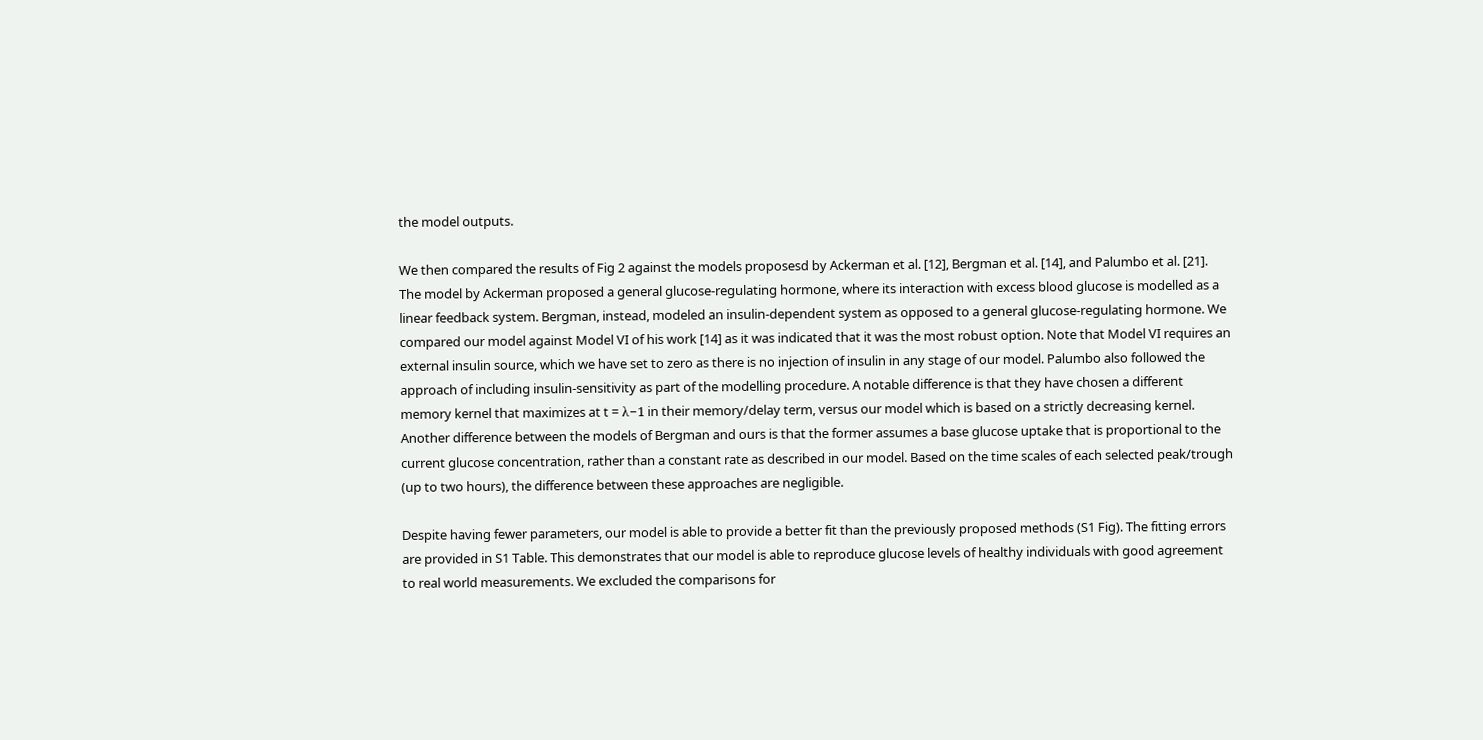the model outputs.

We then compared the results of Fig 2 against the models proposesd by Ackerman et al. [12], Bergman et al. [14], and Palumbo et al. [21]. The model by Ackerman proposed a general glucose-regulating hormone, where its interaction with excess blood glucose is modelled as a linear feedback system. Bergman, instead, modeled an insulin-dependent system as opposed to a general glucose-regulating hormone. We compared our model against Model VI of his work [14] as it was indicated that it was the most robust option. Note that Model VI requires an external insulin source, which we have set to zero as there is no injection of insulin in any stage of our model. Palumbo also followed the approach of including insulin-sensitivity as part of the modelling procedure. A notable difference is that they have chosen a different memory kernel that maximizes at t = λ−1 in their memory/delay term, versus our model which is based on a strictly decreasing kernel. Another difference between the models of Bergman and ours is that the former assumes a base glucose uptake that is proportional to the current glucose concentration, rather than a constant rate as described in our model. Based on the time scales of each selected peak/trough (up to two hours), the difference between these approaches are negligible.

Despite having fewer parameters, our model is able to provide a better fit than the previously proposed methods (S1 Fig). The fitting errors are provided in S1 Table. This demonstrates that our model is able to reproduce glucose levels of healthy individuals with good agreement to real world measurements. We excluded the comparisons for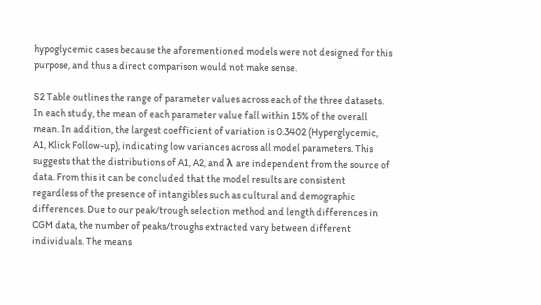hypoglycemic cases because the aforementioned models were not designed for this purpose, and thus a direct comparison would not make sense.

S2 Table outlines the range of parameter values across each of the three datasets. In each study, the mean of each parameter value fall within 15% of the overall mean. In addition, the largest coefficient of variation is 0.3402 (Hyperglycemic, A1, Klick Follow-up), indicating low variances across all model parameters. This suggests that the distributions of A1, A2, and λ are independent from the source of data. From this it can be concluded that the model results are consistent regardless of the presence of intangibles such as cultural and demographic differences. Due to our peak/trough selection method and length differences in CGM data, the number of peaks/troughs extracted vary between different individuals. The means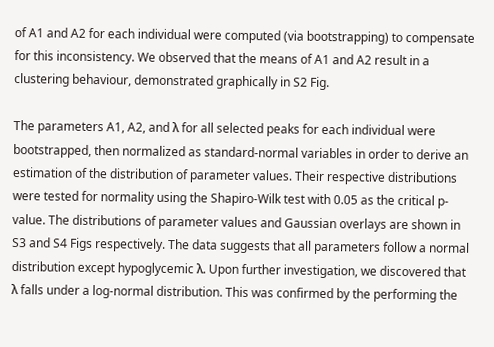of A1 and A2 for each individual were computed (via bootstrapping) to compensate for this inconsistency. We observed that the means of A1 and A2 result in a clustering behaviour, demonstrated graphically in S2 Fig.

The parameters A1, A2, and λ for all selected peaks for each individual were bootstrapped, then normalized as standard-normal variables in order to derive an estimation of the distribution of parameter values. Their respective distributions were tested for normality using the Shapiro-Wilk test with 0.05 as the critical p-value. The distributions of parameter values and Gaussian overlays are shown in S3 and S4 Figs respectively. The data suggests that all parameters follow a normal distribution except hypoglycemic λ. Upon further investigation, we discovered that λ falls under a log-normal distribution. This was confirmed by the performing the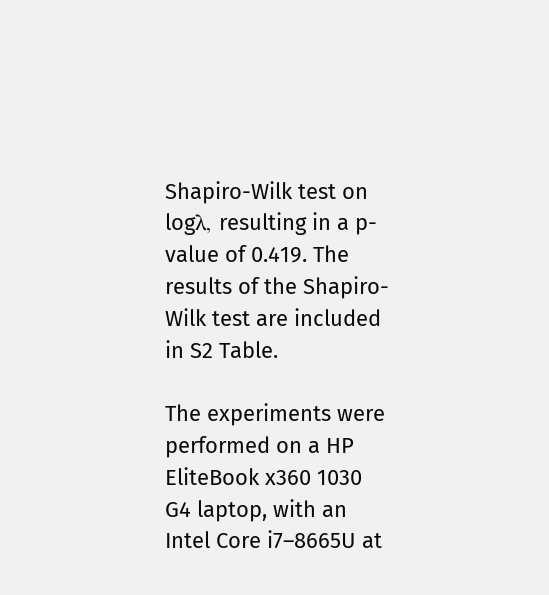Shapiro-Wilk test on logλ, resulting in a p-value of 0.419. The results of the Shapiro-Wilk test are included in S2 Table.

The experiments were performed on a HP EliteBook x360 1030 G4 laptop, with an Intel Core i7–8665U at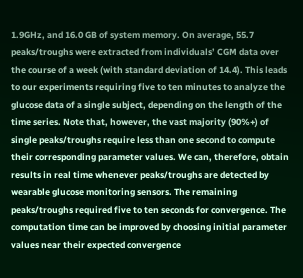1.9GHz, and 16.0 GB of system memory. On average, 55.7 peaks/troughs were extracted from individuals’ CGM data over the course of a week (with standard deviation of 14.4). This leads to our experiments requiring five to ten minutes to analyze the glucose data of a single subject, depending on the length of the time series. Note that, however, the vast majority (90%+) of single peaks/troughs require less than one second to compute their corresponding parameter values. We can, therefore, obtain results in real time whenever peaks/troughs are detected by wearable glucose monitoring sensors. The remaining peaks/troughs required five to ten seconds for convergence. The computation time can be improved by choosing initial parameter values near their expected convergence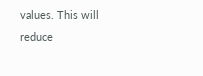values. This will reduce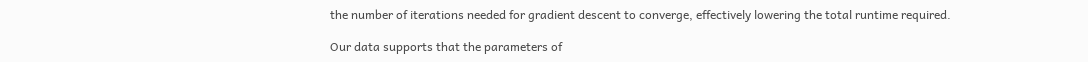the number of iterations needed for gradient descent to converge, effectively lowering the total runtime required.

Our data supports that the parameters of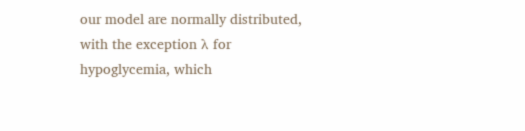our model are normally distributed, with the exception λ for hypoglycemia, which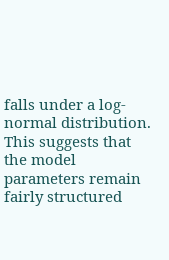falls under a log-normal distribution. This suggests that the model parameters remain fairly structured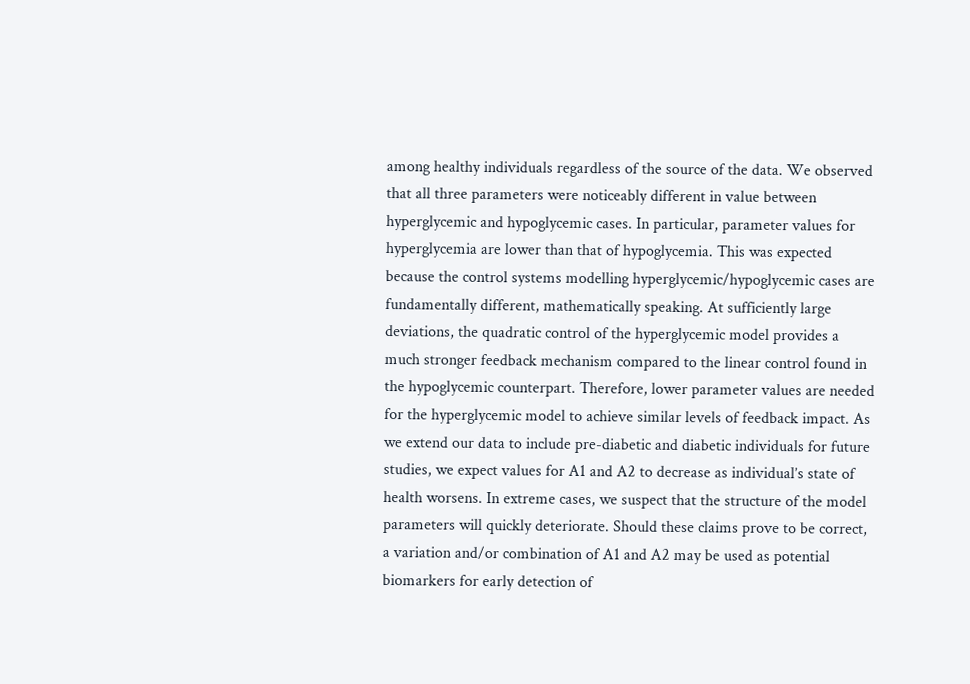among healthy individuals regardless of the source of the data. We observed that all three parameters were noticeably different in value between hyperglycemic and hypoglycemic cases. In particular, parameter values for hyperglycemia are lower than that of hypoglycemia. This was expected because the control systems modelling hyperglycemic/hypoglycemic cases are fundamentally different, mathematically speaking. At sufficiently large deviations, the quadratic control of the hyperglycemic model provides a much stronger feedback mechanism compared to the linear control found in the hypoglycemic counterpart. Therefore, lower parameter values are needed for the hyperglycemic model to achieve similar levels of feedback impact. As we extend our data to include pre-diabetic and diabetic individuals for future studies, we expect values for A1 and A2 to decrease as individual’s state of health worsens. In extreme cases, we suspect that the structure of the model parameters will quickly deteriorate. Should these claims prove to be correct, a variation and/or combination of A1 and A2 may be used as potential biomarkers for early detection of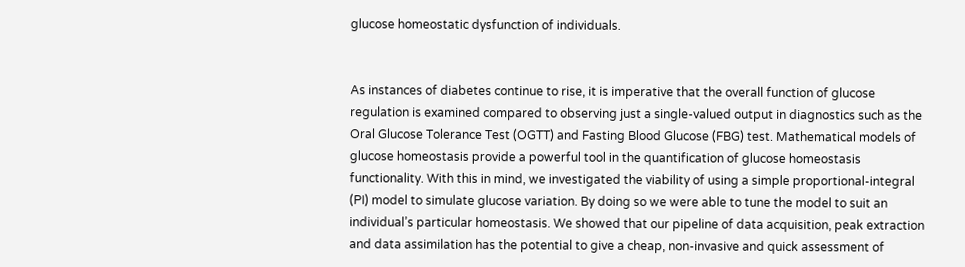glucose homeostatic dysfunction of individuals.


As instances of diabetes continue to rise, it is imperative that the overall function of glucose regulation is examined compared to observing just a single-valued output in diagnostics such as the Oral Glucose Tolerance Test (OGTT) and Fasting Blood Glucose (FBG) test. Mathematical models of glucose homeostasis provide a powerful tool in the quantification of glucose homeostasis functionality. With this in mind, we investigated the viability of using a simple proportional-integral (PI) model to simulate glucose variation. By doing so we were able to tune the model to suit an individual’s particular homeostasis. We showed that our pipeline of data acquisition, peak extraction and data assimilation has the potential to give a cheap, non-invasive and quick assessment of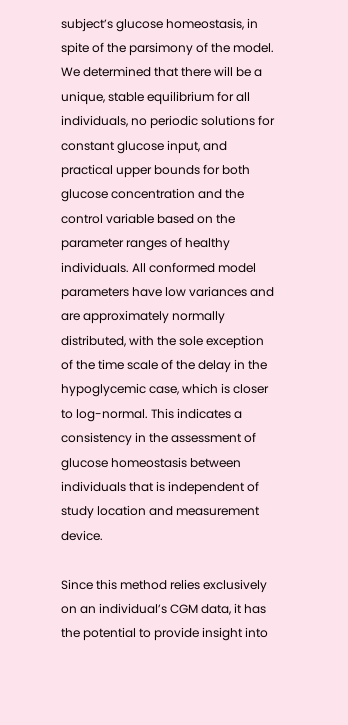subject’s glucose homeostasis, in spite of the parsimony of the model. We determined that there will be a unique, stable equilibrium for all individuals, no periodic solutions for constant glucose input, and practical upper bounds for both glucose concentration and the control variable based on the parameter ranges of healthy individuals. All conformed model parameters have low variances and are approximately normally distributed, with the sole exception of the time scale of the delay in the hypoglycemic case, which is closer to log-normal. This indicates a consistency in the assessment of glucose homeostasis between individuals that is independent of study location and measurement device.

Since this method relies exclusively on an individual’s CGM data, it has the potential to provide insight into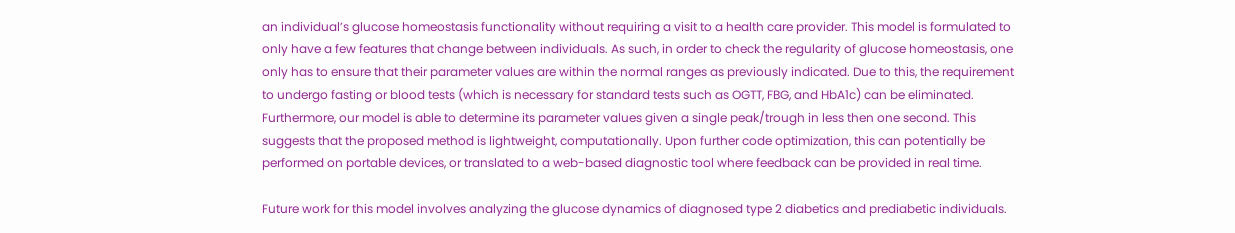an individual’s glucose homeostasis functionality without requiring a visit to a health care provider. This model is formulated to only have a few features that change between individuals. As such, in order to check the regularity of glucose homeostasis, one only has to ensure that their parameter values are within the normal ranges as previously indicated. Due to this, the requirement to undergo fasting or blood tests (which is necessary for standard tests such as OGTT, FBG, and HbA1c) can be eliminated. Furthermore, our model is able to determine its parameter values given a single peak/trough in less then one second. This suggests that the proposed method is lightweight, computationally. Upon further code optimization, this can potentially be performed on portable devices, or translated to a web-based diagnostic tool where feedback can be provided in real time.

Future work for this model involves analyzing the glucose dynamics of diagnosed type 2 diabetics and prediabetic individuals.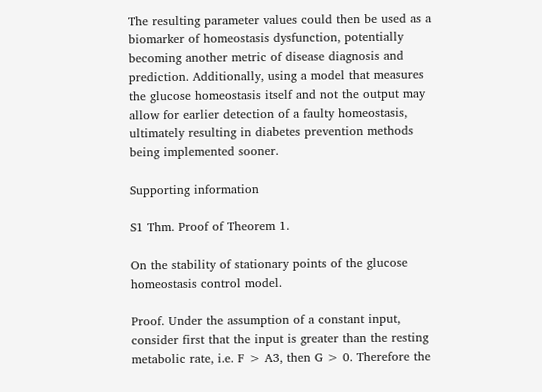The resulting parameter values could then be used as a biomarker of homeostasis dysfunction, potentially becoming another metric of disease diagnosis and prediction. Additionally, using a model that measures the glucose homeostasis itself and not the output may allow for earlier detection of a faulty homeostasis, ultimately resulting in diabetes prevention methods being implemented sooner.

Supporting information

S1 Thm. Proof of Theorem 1.

On the stability of stationary points of the glucose homeostasis control model.

Proof. Under the assumption of a constant input, consider first that the input is greater than the resting metabolic rate, i.e. F > A3, then G > 0. Therefore the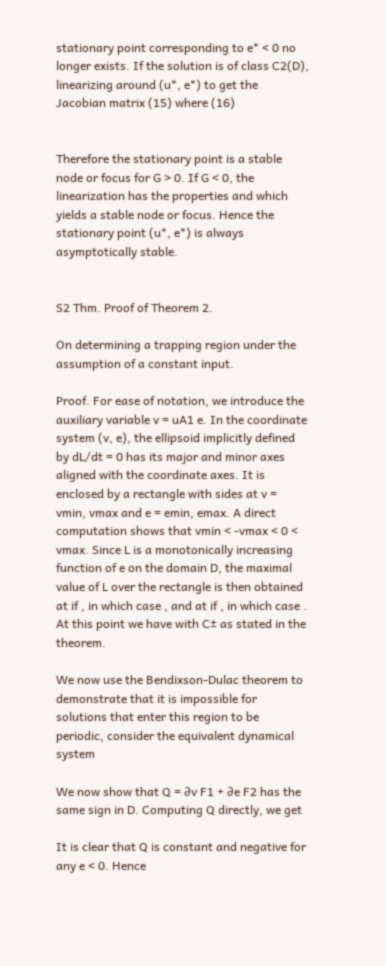stationary point corresponding to e* < 0 no longer exists. If the solution is of class C2(D), linearizing around (u*, e*) to get the Jacobian matrix (15) where (16)


Therefore the stationary point is a stable node or focus for G > 0. If G < 0, the linearization has the properties and which yields a stable node or focus. Hence the stationary point (u*, e*) is always asymptotically stable.


S2 Thm. Proof of Theorem 2.

On determining a trapping region under the assumption of a constant input.

Proof. For ease of notation, we introduce the auxiliary variable v = uA1 e. In the coordinate system (v, e), the ellipsoid implicitly defined by dL/dt = 0 has its major and minor axes aligned with the coordinate axes. It is enclosed by a rectangle with sides at v = vmin, vmax and e = emin, emax. A direct computation shows that vmin < -vmax < 0 < vmax. Since L is a monotonically increasing function of e on the domain D, the maximal value of L over the rectangle is then obtained at if , in which case , and at if , in which case . At this point we have with C± as stated in the theorem.

We now use the Bendixson-Dulac theorem to demonstrate that it is impossible for solutions that enter this region to be periodic, consider the equivalent dynamical system

We now show that Q = ∂v F1 + ∂e F2 has the same sign in D. Computing Q directly, we get

It is clear that Q is constant and negative for any e < 0. Hence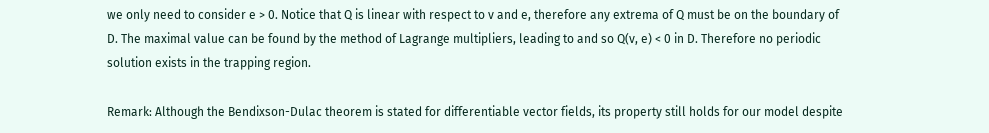we only need to consider e > 0. Notice that Q is linear with respect to v and e, therefore any extrema of Q must be on the boundary of D. The maximal value can be found by the method of Lagrange multipliers, leading to and so Q(v, e) < 0 in D. Therefore no periodic solution exists in the trapping region.

Remark: Although the Bendixson-Dulac theorem is stated for differentiable vector fields, its property still holds for our model despite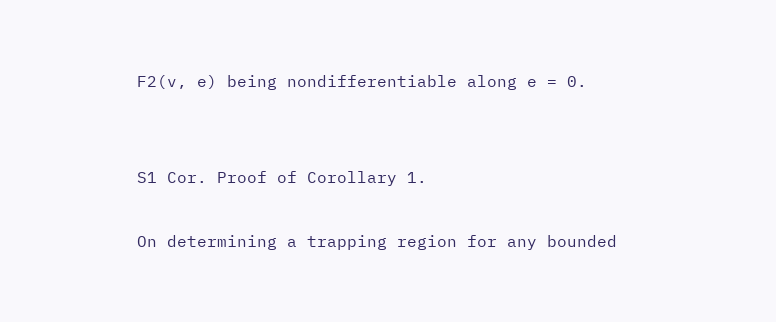F2(v, e) being nondifferentiable along e = 0.


S1 Cor. Proof of Corollary 1.

On determining a trapping region for any bounded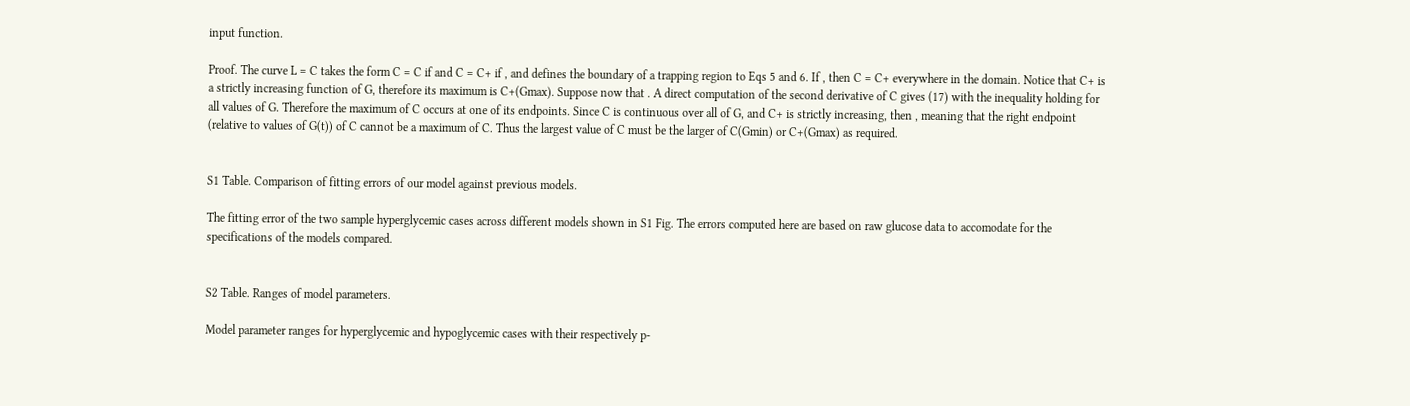input function.

Proof. The curve L = C takes the form C = C if and C = C+ if , and defines the boundary of a trapping region to Eqs 5 and 6. If , then C = C+ everywhere in the domain. Notice that C+ is a strictly increasing function of G, therefore its maximum is C+(Gmax). Suppose now that . A direct computation of the second derivative of C gives (17) with the inequality holding for all values of G. Therefore the maximum of C occurs at one of its endpoints. Since C is continuous over all of G, and C+ is strictly increasing, then , meaning that the right endpoint (relative to values of G(t)) of C cannot be a maximum of C. Thus the largest value of C must be the larger of C(Gmin) or C+(Gmax) as required.


S1 Table. Comparison of fitting errors of our model against previous models.

The fitting error of the two sample hyperglycemic cases across different models shown in S1 Fig. The errors computed here are based on raw glucose data to accomodate for the specifications of the models compared.


S2 Table. Ranges of model parameters.

Model parameter ranges for hyperglycemic and hypoglycemic cases with their respectively p-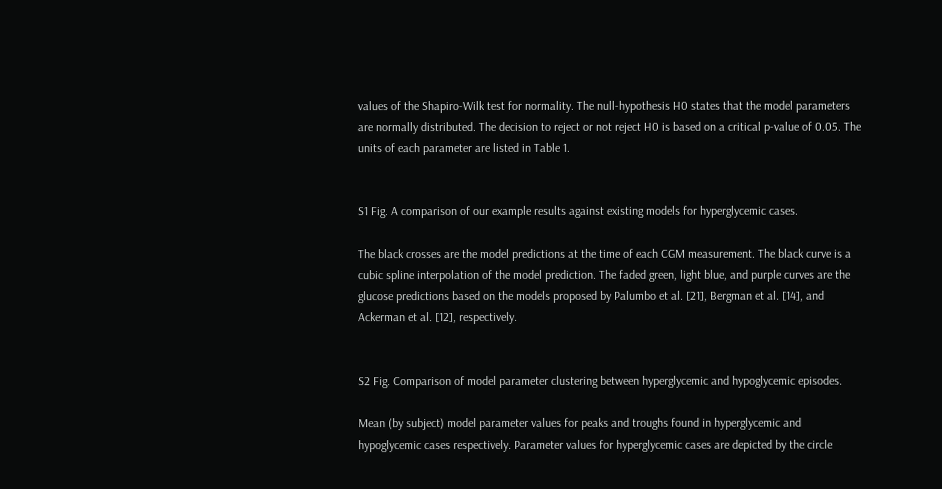values of the Shapiro-Wilk test for normality. The null-hypothesis H0 states that the model parameters are normally distributed. The decision to reject or not reject H0 is based on a critical p-value of 0.05. The units of each parameter are listed in Table 1.


S1 Fig. A comparison of our example results against existing models for hyperglycemic cases.

The black crosses are the model predictions at the time of each CGM measurement. The black curve is a cubic spline interpolation of the model prediction. The faded green, light blue, and purple curves are the glucose predictions based on the models proposed by Palumbo et al. [21], Bergman et al. [14], and Ackerman et al. [12], respectively.


S2 Fig. Comparison of model parameter clustering between hyperglycemic and hypoglycemic episodes.

Mean (by subject) model parameter values for peaks and troughs found in hyperglycemic and hypoglycemic cases respectively. Parameter values for hyperglycemic cases are depicted by the circle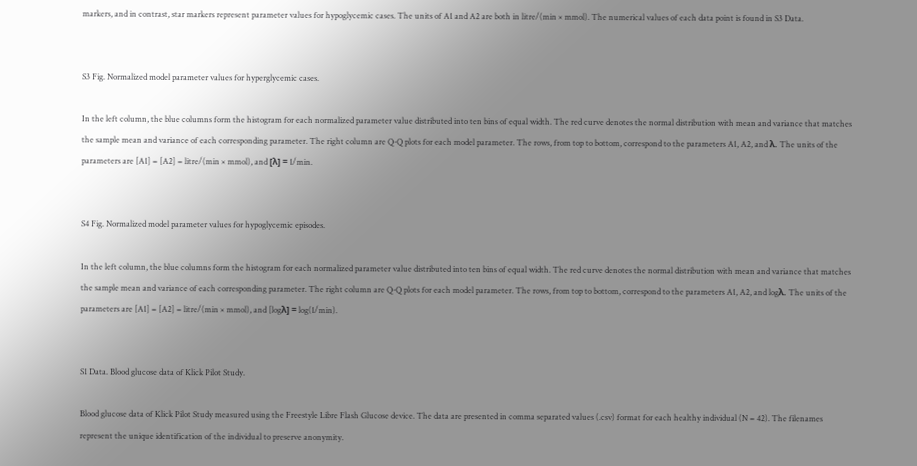markers, and in contrast, star markers represent parameter values for hypoglycemic cases. The units of A1 and A2 are both in litre/(min × mmol). The numerical values of each data point is found in S3 Data.


S3 Fig. Normalized model parameter values for hyperglycemic cases.

In the left column, the blue columns form the histogram for each normalized parameter value distributed into ten bins of equal width. The red curve denotes the normal distribution with mean and variance that matches the sample mean and variance of each corresponding parameter. The right column are Q-Q plots for each model parameter. The rows, from top to bottom, correspond to the parameters A1, A2, and λ. The units of the parameters are [A1] = [A2] = litre/(min × mmol), and [λ] = 1/min.


S4 Fig. Normalized model parameter values for hypoglycemic episodes.

In the left column, the blue columns form the histogram for each normalized parameter value distributed into ten bins of equal width. The red curve denotes the normal distribution with mean and variance that matches the sample mean and variance of each corresponding parameter. The right column are Q-Q plots for each model parameter. The rows, from top to bottom, correspond to the parameters A1, A2, and logλ. The units of the parameters are [A1] = [A2] = litre/(min × mmol), and [logλ] = log(1/min).


S1 Data. Blood glucose data of Klick Pilot Study.

Blood glucose data of Klick Pilot Study measured using the Freestyle Libre Flash Glucose device. The data are presented in comma separated values (.csv) format for each healthy individual (N = 42). The filenames represent the unique identification of the individual to preserve anonymity.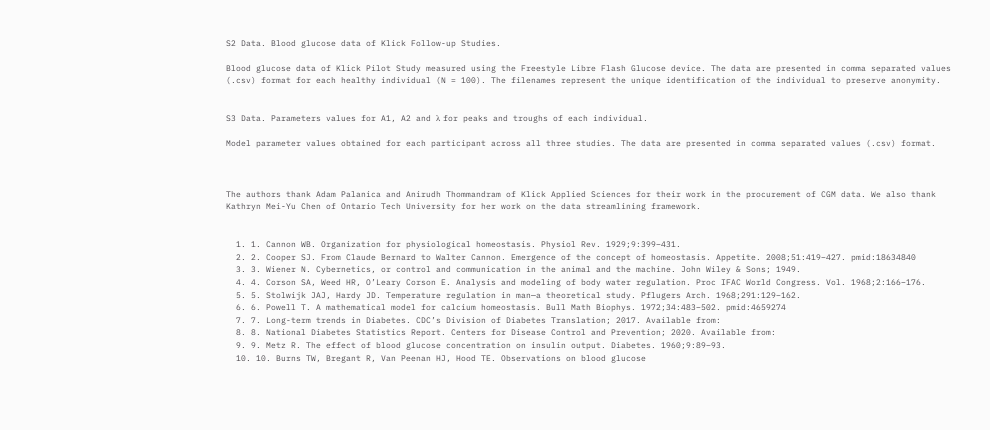S2 Data. Blood glucose data of Klick Follow-up Studies.

Blood glucose data of Klick Pilot Study measured using the Freestyle Libre Flash Glucose device. The data are presented in comma separated values (.csv) format for each healthy individual (N = 100). The filenames represent the unique identification of the individual to preserve anonymity.


S3 Data. Parameters values for A1, A2 and λ for peaks and troughs of each individual.

Model parameter values obtained for each participant across all three studies. The data are presented in comma separated values (.csv) format.



The authors thank Adam Palanica and Anirudh Thommandram of Klick Applied Sciences for their work in the procurement of CGM data. We also thank Kathryn Mei-Yu Chen of Ontario Tech University for her work on the data streamlining framework.


  1. 1. Cannon WB. Organization for physiological homeostasis. Physiol Rev. 1929;9:399–431.
  2. 2. Cooper SJ. From Claude Bernard to Walter Cannon. Emergence of the concept of homeostasis. Appetite. 2008;51:419–427. pmid:18634840
  3. 3. Wiener N. Cybernetics, or control and communication in the animal and the machine. John Wiley & Sons; 1949.
  4. 4. Corson SA, Weed HR, O’Leary Corson E. Analysis and modeling of body water regulation. Proc IFAC World Congress. Vol. 1968;2:166–176.
  5. 5. Stolwijk JAJ, Hardy JD. Temperature regulation in man—a theoretical study. Pflugers Arch. 1968;291:129–162.
  6. 6. Powell T. A mathematical model for calcium homeostasis. Bull Math Biophys. 1972;34:483–502. pmid:4659274
  7. 7. Long-term trends in Diabetes. CDC’s Division of Diabetes Translation; 2017. Available from:
  8. 8. National Diabetes Statistics Report. Centers for Disease Control and Prevention; 2020. Available from:
  9. 9. Metz R. The effect of blood glucose concentration on insulin output. Diabetes. 1960;9:89–93.
  10. 10. Burns TW, Bregant R, Van Peenan HJ, Hood TE. Observations on blood glucose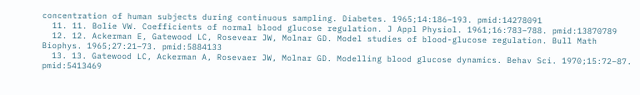concentration of human subjects during continuous sampling. Diabetes. 1965;14:186–193. pmid:14278091
  11. 11. Bolie VW. Coefficients of normal blood glucose regulation. J Appl Physiol. 1961;16:783–788. pmid:13870789
  12. 12. Ackerman E, Gatewood LC, Rosevear JW, Molnar GD. Model studies of blood-glucose regulation. Bull Math Biophys. 1965;27:21–73. pmid:5884133
  13. 13. Gatewood LC, Ackerman A, Rosevaer JW, Molnar GD. Modelling blood glucose dynamics. Behav Sci. 1970;15:72–87. pmid:5413469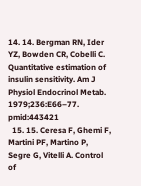14. 14. Bergman RN, Ider YZ, Bowden CR, Cobelli C. Quantitative estimation of insulin sensitivity. Am J Physiol Endocrinol Metab. 1979;236:E66–77. pmid:443421
  15. 15. Ceresa F, Ghemi F, Martini PF, Martino P, Segre G, Vitelli A. Control of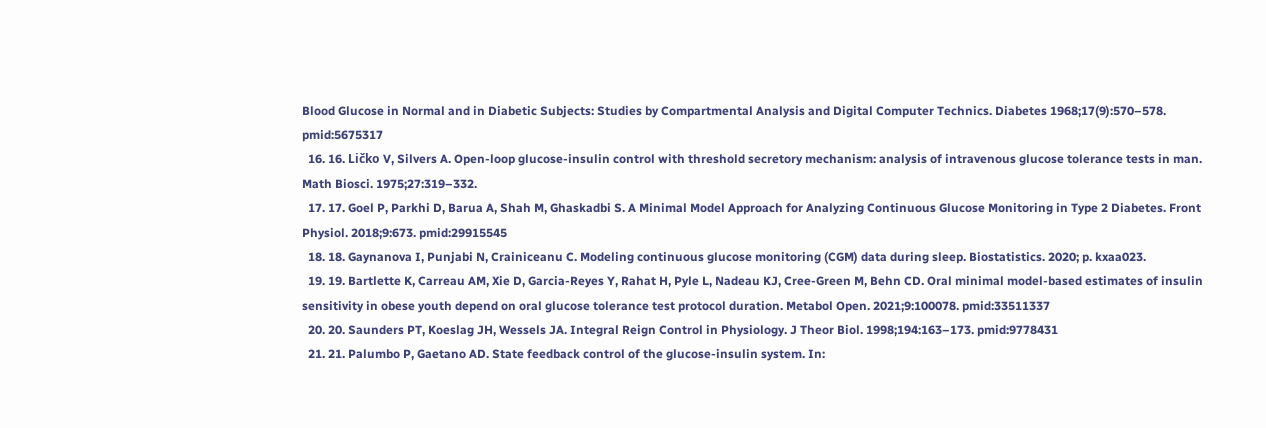Blood Glucose in Normal and in Diabetic Subjects: Studies by Compartmental Analysis and Digital Computer Technics. Diabetes 1968;17(9):570–578. pmid:5675317
  16. 16. Ličko V, Silvers A. Open-loop glucose-insulin control with threshold secretory mechanism: analysis of intravenous glucose tolerance tests in man. Math Biosci. 1975;27:319–332.
  17. 17. Goel P, Parkhi D, Barua A, Shah M, Ghaskadbi S. A Minimal Model Approach for Analyzing Continuous Glucose Monitoring in Type 2 Diabetes. Front Physiol. 2018;9:673. pmid:29915545
  18. 18. Gaynanova I, Punjabi N, Crainiceanu C. Modeling continuous glucose monitoring (CGM) data during sleep. Biostatistics. 2020; p. kxaa023.
  19. 19. Bartlette K, Carreau AM, Xie D, Garcia-Reyes Y, Rahat H, Pyle L, Nadeau KJ, Cree-Green M, Behn CD. Oral minimal model-based estimates of insulin sensitivity in obese youth depend on oral glucose tolerance test protocol duration. Metabol Open. 2021;9:100078. pmid:33511337
  20. 20. Saunders PT, Koeslag JH, Wessels JA. Integral Reign Control in Physiology. J Theor Biol. 1998;194:163–173. pmid:9778431
  21. 21. Palumbo P, Gaetano AD. State feedback control of the glucose-insulin system. In: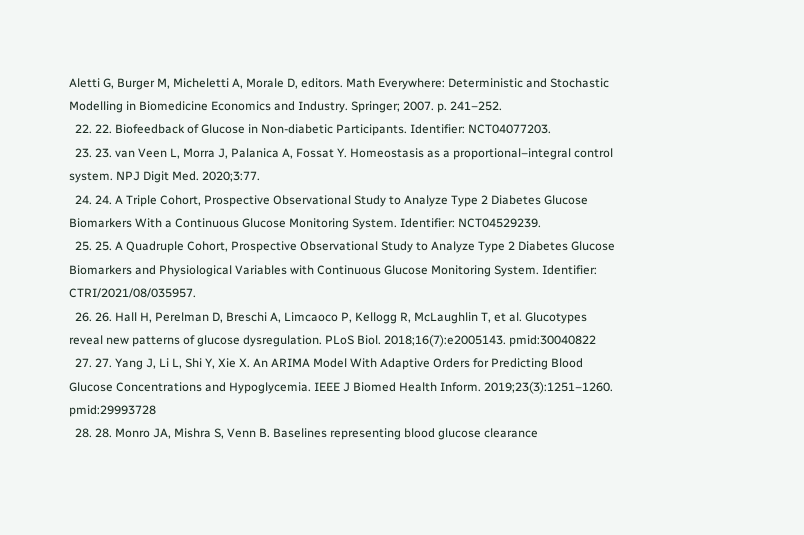Aletti G, Burger M, Micheletti A, Morale D, editors. Math Everywhere: Deterministic and Stochastic Modelling in Biomedicine Economics and Industry. Springer; 2007. p. 241–252.
  22. 22. Biofeedback of Glucose in Non-diabetic Participants. Identifier: NCT04077203.
  23. 23. van Veen L, Morra J, Palanica A, Fossat Y. Homeostasis as a proportional–integral control system. NPJ Digit Med. 2020;3:77.
  24. 24. A Triple Cohort, Prospective Observational Study to Analyze Type 2 Diabetes Glucose Biomarkers With a Continuous Glucose Monitoring System. Identifier: NCT04529239.
  25. 25. A Quadruple Cohort, Prospective Observational Study to Analyze Type 2 Diabetes Glucose Biomarkers and Physiological Variables with Continuous Glucose Monitoring System. Identifier: CTRI/2021/08/035957.
  26. 26. Hall H, Perelman D, Breschi A, Limcaoco P, Kellogg R, McLaughlin T, et al. Glucotypes reveal new patterns of glucose dysregulation. PLoS Biol. 2018;16(7):e2005143. pmid:30040822
  27. 27. Yang J, Li L, Shi Y, Xie X. An ARIMA Model With Adaptive Orders for Predicting Blood Glucose Concentrations and Hypoglycemia. IEEE J Biomed Health Inform. 2019;23(3):1251–1260. pmid:29993728
  28. 28. Monro JA, Mishra S, Venn B. Baselines representing blood glucose clearance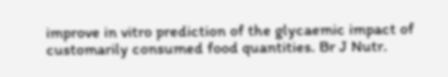improve in vitro prediction of the glycaemic impact of customarily consumed food quantities. Br J Nutr.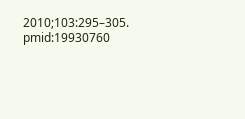2010;103:295–305. pmid:19930760